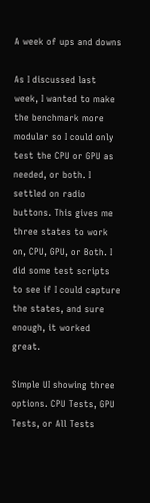A week of ups and downs

As I discussed last week, I wanted to make the benchmark more modular so I could only test the CPU or GPU as needed, or both. I settled on radio buttons. This gives me three states to work on, CPU, GPU, or Both. I did some test scripts to see if I could capture the states, and sure enough, it worked great.

Simple UI showing three options. CPU Tests, GPU Tests, or All Tests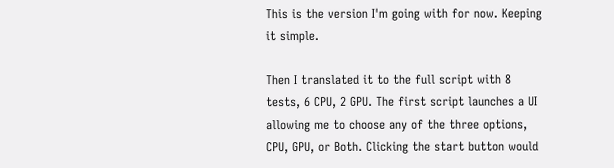This is the version I'm going with for now. Keeping it simple.

Then I translated it to the full script with 8 tests, 6 CPU, 2 GPU. The first script launches a UI allowing me to choose any of the three options, CPU, GPU, or Both. Clicking the start button would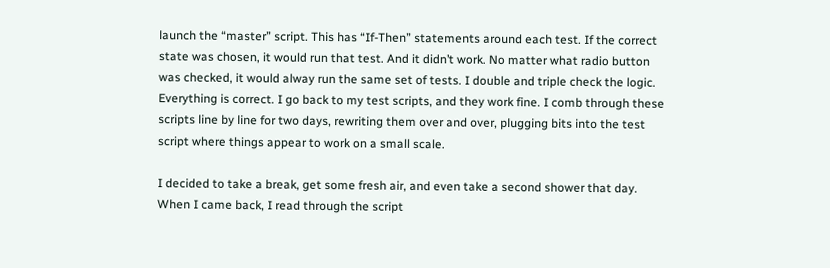launch the “master” script. This has “If-Then” statements around each test. If the correct state was chosen, it would run that test. And it didn’t work. No matter what radio button was checked, it would alway run the same set of tests. I double and triple check the logic. Everything is correct. I go back to my test scripts, and they work fine. I comb through these scripts line by line for two days, rewriting them over and over, plugging bits into the test script where things appear to work on a small scale.

I decided to take a break, get some fresh air, and even take a second shower that day. When I came back, I read through the script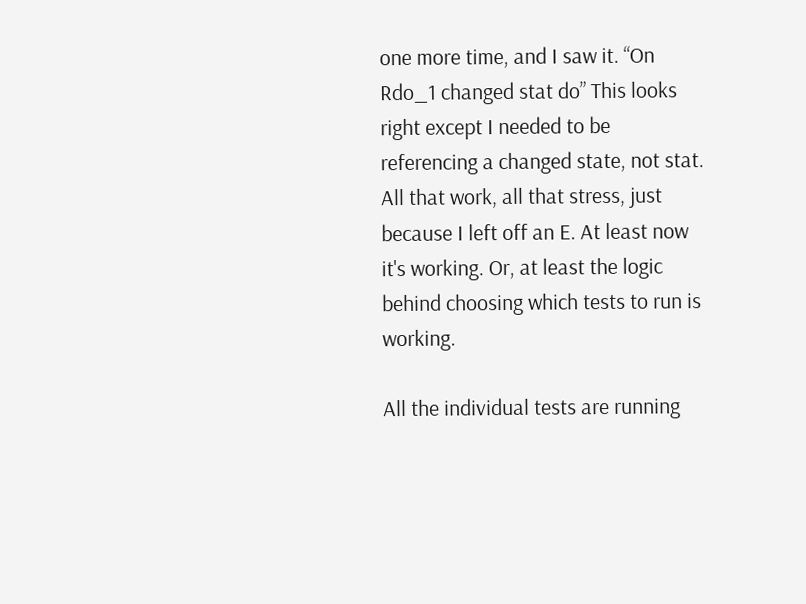one more time, and I saw it. “On Rdo_1 changed stat do” This looks right except I needed to be referencing a changed state, not stat. All that work, all that stress, just because I left off an E. At least now it's working. Or, at least the logic behind choosing which tests to run is working.

All the individual tests are running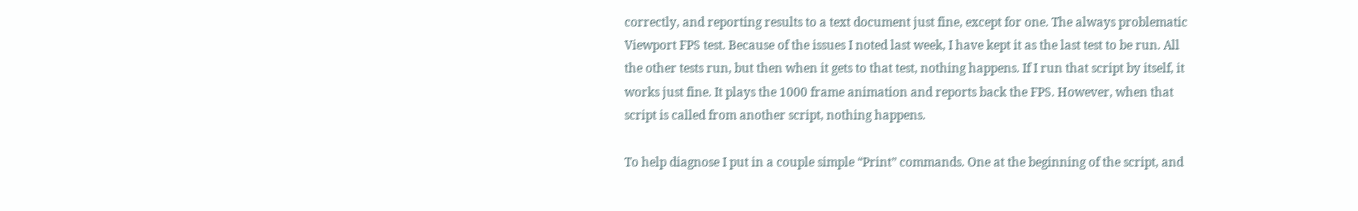correctly, and reporting results to a text document just fine, except for one. The always problematic Viewport FPS test. Because of the issues I noted last week, I have kept it as the last test to be run. All the other tests run, but then when it gets to that test, nothing happens. If I run that script by itself, it works just fine. It plays the 1000 frame animation and reports back the FPS. However, when that script is called from another script, nothing happens.

To help diagnose I put in a couple simple “Print” commands. One at the beginning of the script, and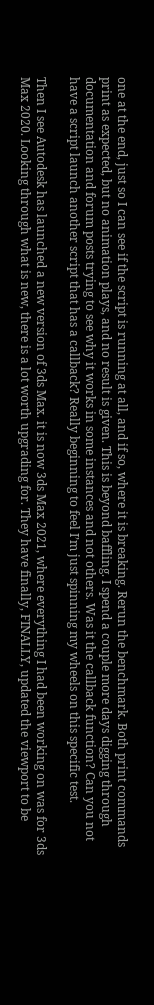one at the end, just so I can see if the script is running at all, and if so, where it is breaking. Rerun the benchmark. Both print commands print as expected, but no animation plays, and no result is given. This is beyond baffling. I spend a couple more days digging through documentation and forum posts trying to see why it works in some instances and not others. Was it the callback function? Can you not have a script launch another script that has a callback? Really beginning to feel I’m just spinning my wheels on this specific test.

Then I see Autodesk has launched a new version of 3ds Max. it is now 3ds Max 2021, where everything I had been working on was for 3ds Max 2020. Looking through what is new, there is a lot worth upgrading for. They have finally, FINALLY, updated the viewport to be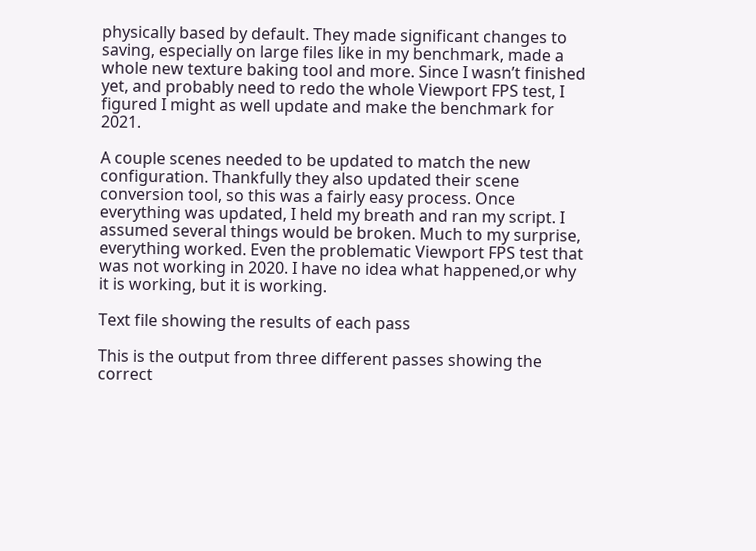physically based by default. They made significant changes to saving, especially on large files like in my benchmark, made a whole new texture baking tool and more. Since I wasn’t finished yet, and probably need to redo the whole Viewport FPS test, I figured I might as well update and make the benchmark for 2021.

A couple scenes needed to be updated to match the new configuration. Thankfully they also updated their scene conversion tool, so this was a fairly easy process. Once everything was updated, I held my breath and ran my script. I assumed several things would be broken. Much to my surprise, everything worked. Even the problematic Viewport FPS test that was not working in 2020. I have no idea what happened,or why it is working, but it is working.

Text file showing the results of each pass

This is the output from three different passes showing the correct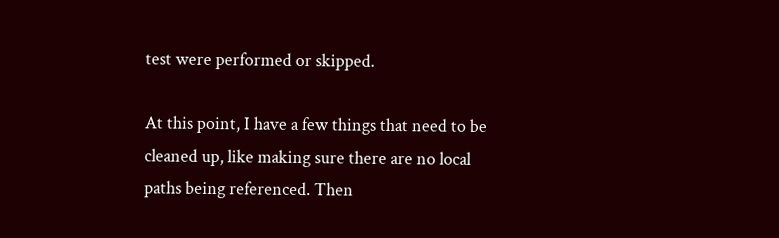test were performed or skipped.

At this point, I have a few things that need to be cleaned up, like making sure there are no local paths being referenced. Then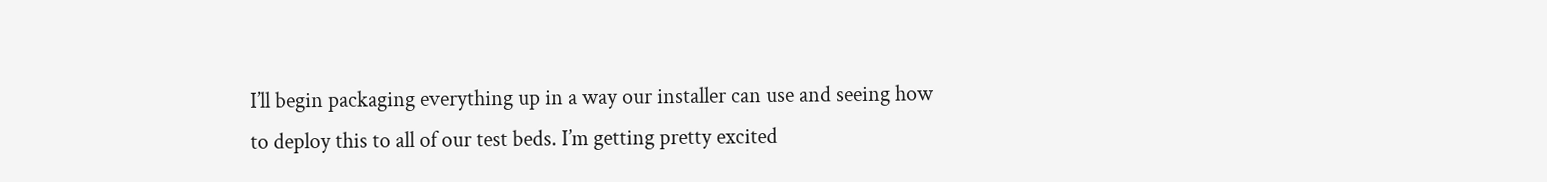I’ll begin packaging everything up in a way our installer can use and seeing how to deploy this to all of our test beds. I’m getting pretty excited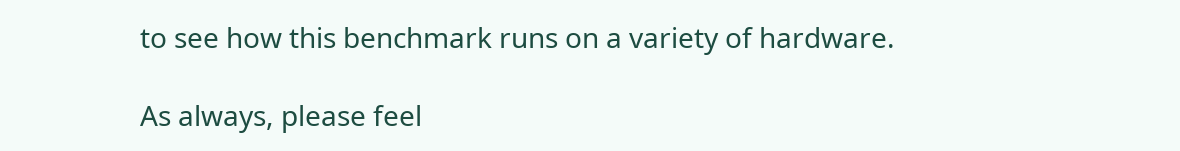to see how this benchmark runs on a variety of hardware.

As always, please feel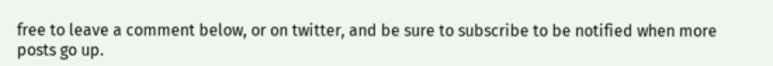free to leave a comment below, or on twitter, and be sure to subscribe to be notified when more posts go up.